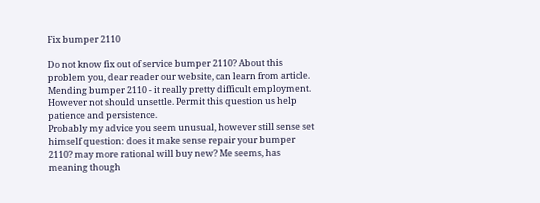Fix bumper 2110

Do not know fix out of service bumper 2110? About this problem you, dear reader our website, can learn from article.
Mending bumper 2110 - it really pretty difficult employment. However not should unsettle. Permit this question us help patience and persistence.
Probably my advice you seem unusual, however still sense set himself question: does it make sense repair your bumper 2110? may more rational will buy new? Me seems, has meaning though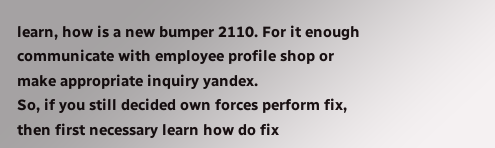learn, how is a new bumper 2110. For it enough communicate with employee profile shop or make appropriate inquiry yandex.
So, if you still decided own forces perform fix, then first necessary learn how do fix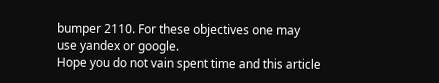bumper 2110. For these objectives one may use yandex or google.
Hope you do not vain spent time and this article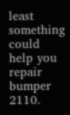least something could help you repair bumper 2110.